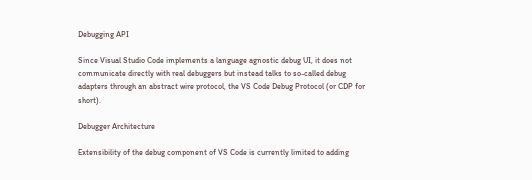Debugging API

Since Visual Studio Code implements a language agnostic debug UI, it does not communicate directly with real debuggers but instead talks to so-called debug adapters through an abstract wire protocol, the VS Code Debug Protocol (or CDP for short).

Debugger Architecture

Extensibility of the debug component of VS Code is currently limited to adding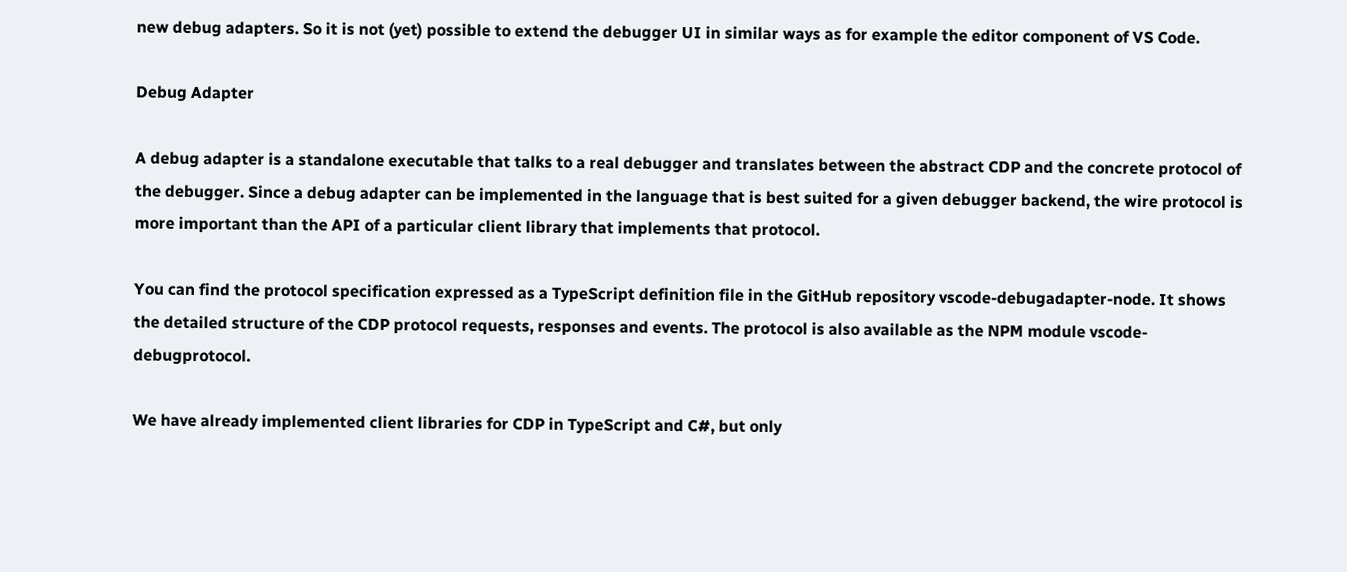new debug adapters. So it is not (yet) possible to extend the debugger UI in similar ways as for example the editor component of VS Code.

Debug Adapter

A debug adapter is a standalone executable that talks to a real debugger and translates between the abstract CDP and the concrete protocol of the debugger. Since a debug adapter can be implemented in the language that is best suited for a given debugger backend, the wire protocol is more important than the API of a particular client library that implements that protocol.

You can find the protocol specification expressed as a TypeScript definition file in the GitHub repository vscode-debugadapter-node. It shows the detailed structure of the CDP protocol requests, responses and events. The protocol is also available as the NPM module vscode-debugprotocol.

We have already implemented client libraries for CDP in TypeScript and C#, but only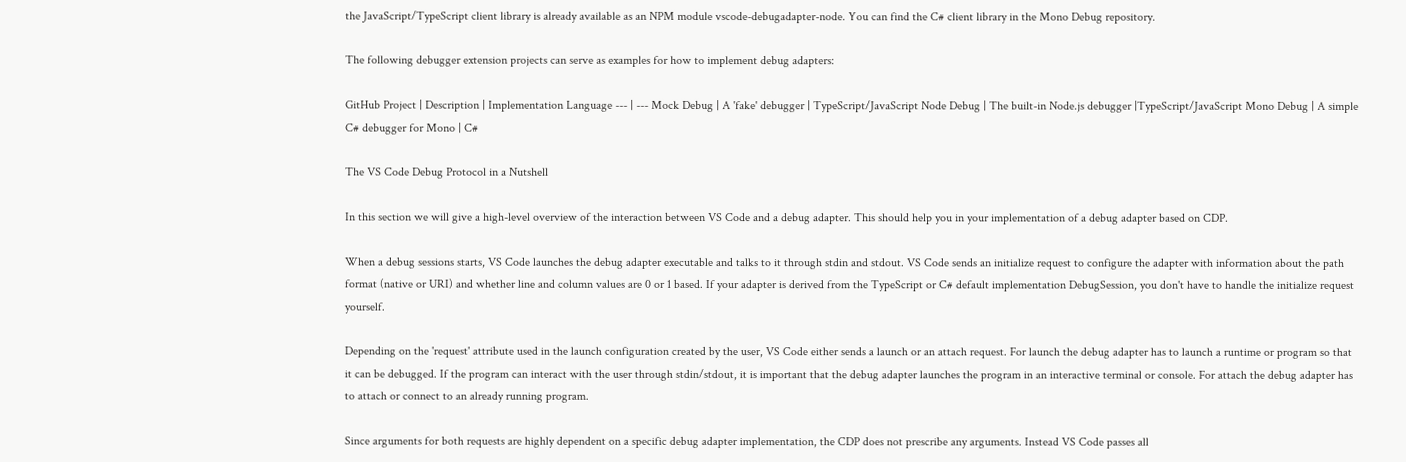the JavaScript/TypeScript client library is already available as an NPM module vscode-debugadapter-node. You can find the C# client library in the Mono Debug repository.

The following debugger extension projects can serve as examples for how to implement debug adapters:

GitHub Project | Description | Implementation Language --- | --- Mock Debug | A 'fake' debugger | TypeScript/JavaScript Node Debug | The built-in Node.js debugger |TypeScript/JavaScript Mono Debug | A simple C# debugger for Mono | C#

The VS Code Debug Protocol in a Nutshell

In this section we will give a high-level overview of the interaction between VS Code and a debug adapter. This should help you in your implementation of a debug adapter based on CDP.

When a debug sessions starts, VS Code launches the debug adapter executable and talks to it through stdin and stdout. VS Code sends an initialize request to configure the adapter with information about the path format (native or URI) and whether line and column values are 0 or 1 based. If your adapter is derived from the TypeScript or C# default implementation DebugSession, you don't have to handle the initialize request yourself.

Depending on the 'request' attribute used in the launch configuration created by the user, VS Code either sends a launch or an attach request. For launch the debug adapter has to launch a runtime or program so that it can be debugged. If the program can interact with the user through stdin/stdout, it is important that the debug adapter launches the program in an interactive terminal or console. For attach the debug adapter has to attach or connect to an already running program.

Since arguments for both requests are highly dependent on a specific debug adapter implementation, the CDP does not prescribe any arguments. Instead VS Code passes all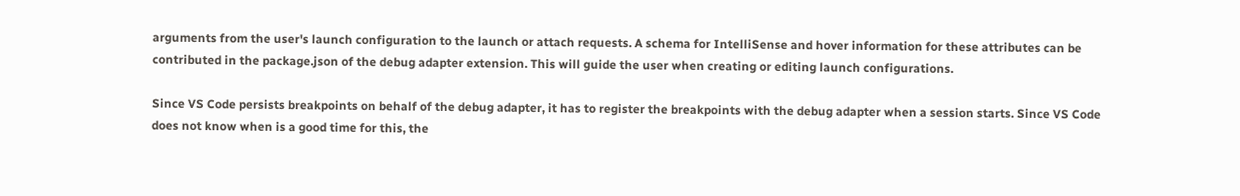arguments from the user's launch configuration to the launch or attach requests. A schema for IntelliSense and hover information for these attributes can be contributed in the package.json of the debug adapter extension. This will guide the user when creating or editing launch configurations.

Since VS Code persists breakpoints on behalf of the debug adapter, it has to register the breakpoints with the debug adapter when a session starts. Since VS Code does not know when is a good time for this, the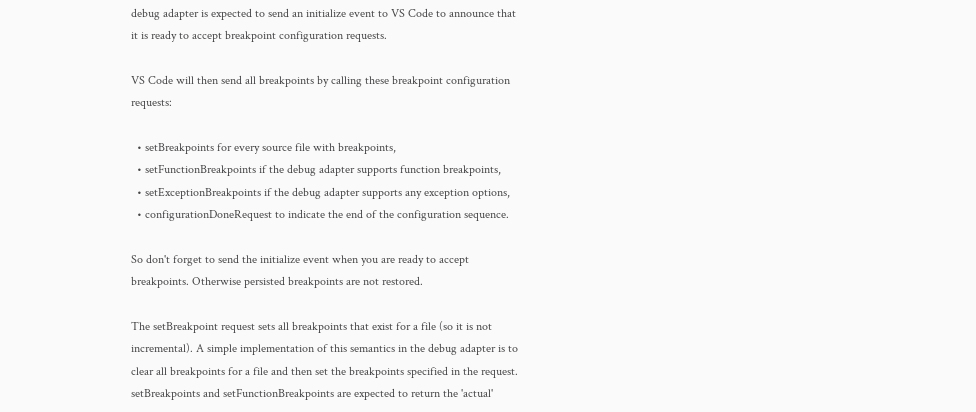debug adapter is expected to send an initialize event to VS Code to announce that it is ready to accept breakpoint configuration requests.

VS Code will then send all breakpoints by calling these breakpoint configuration requests:

  • setBreakpoints for every source file with breakpoints,
  • setFunctionBreakpoints if the debug adapter supports function breakpoints,
  • setExceptionBreakpoints if the debug adapter supports any exception options,
  • configurationDoneRequest to indicate the end of the configuration sequence.

So don't forget to send the initialize event when you are ready to accept breakpoints. Otherwise persisted breakpoints are not restored.

The setBreakpoint request sets all breakpoints that exist for a file (so it is not incremental). A simple implementation of this semantics in the debug adapter is to clear all breakpoints for a file and then set the breakpoints specified in the request. setBreakpoints and setFunctionBreakpoints are expected to return the 'actual'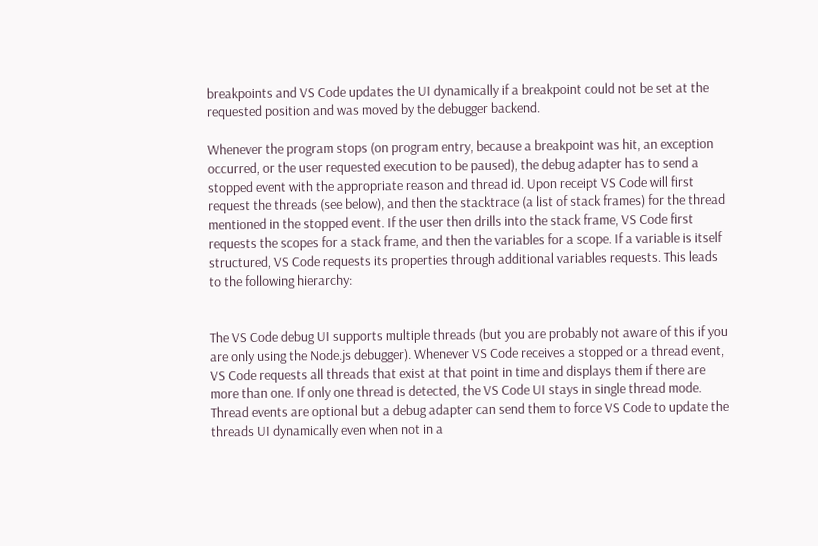breakpoints and VS Code updates the UI dynamically if a breakpoint could not be set at the requested position and was moved by the debugger backend.

Whenever the program stops (on program entry, because a breakpoint was hit, an exception occurred, or the user requested execution to be paused), the debug adapter has to send a stopped event with the appropriate reason and thread id. Upon receipt VS Code will first request the threads (see below), and then the stacktrace (a list of stack frames) for the thread mentioned in the stopped event. If the user then drills into the stack frame, VS Code first requests the scopes for a stack frame, and then the variables for a scope. If a variable is itself structured, VS Code requests its properties through additional variables requests. This leads to the following hierarchy:


The VS Code debug UI supports multiple threads (but you are probably not aware of this if you are only using the Node.js debugger). Whenever VS Code receives a stopped or a thread event, VS Code requests all threads that exist at that point in time and displays them if there are more than one. If only one thread is detected, the VS Code UI stays in single thread mode. Thread events are optional but a debug adapter can send them to force VS Code to update the threads UI dynamically even when not in a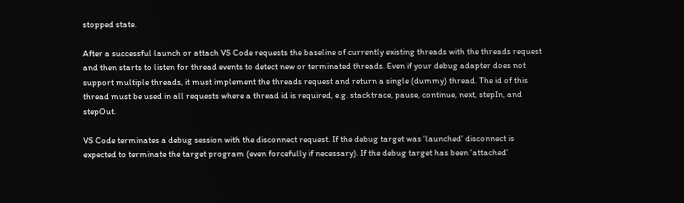stopped state.

After a successful launch or attach VS Code requests the baseline of currently existing threads with the threads request and then starts to listen for thread events to detect new or terminated threads. Even if your debug adapter does not support multiple threads, it must implement the threads request and return a single (dummy) thread. The id of this thread must be used in all requests where a thread id is required, e.g. stacktrace, pause, continue, next, stepIn, and stepOut.

VS Code terminates a debug session with the disconnect request. If the debug target was 'launched' disconnect is expected to terminate the target program (even forcefully if necessary). If the debug target has been 'attached'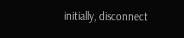initially, disconnect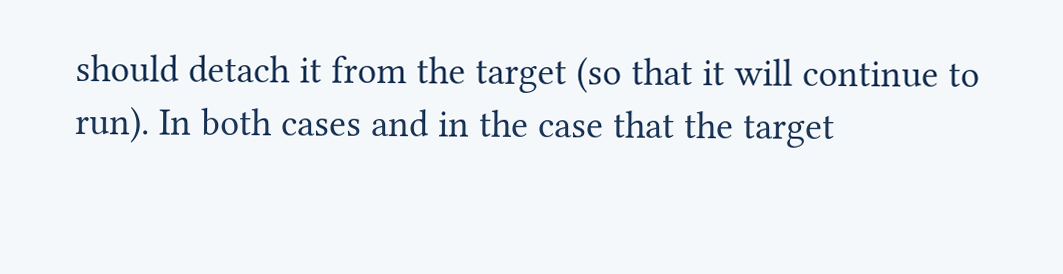should detach it from the target (so that it will continue to run). In both cases and in the case that the target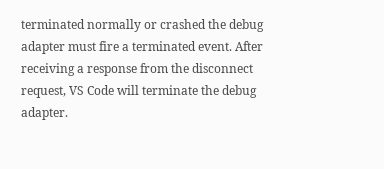terminated normally or crashed the debug adapter must fire a terminated event. After receiving a response from the disconnect request, VS Code will terminate the debug adapter.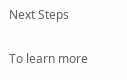Next Steps

To learn more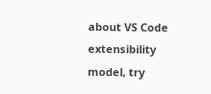about VS Code extensibility model, try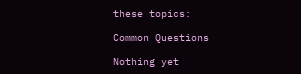these topics:

Common Questions

Nothing yet